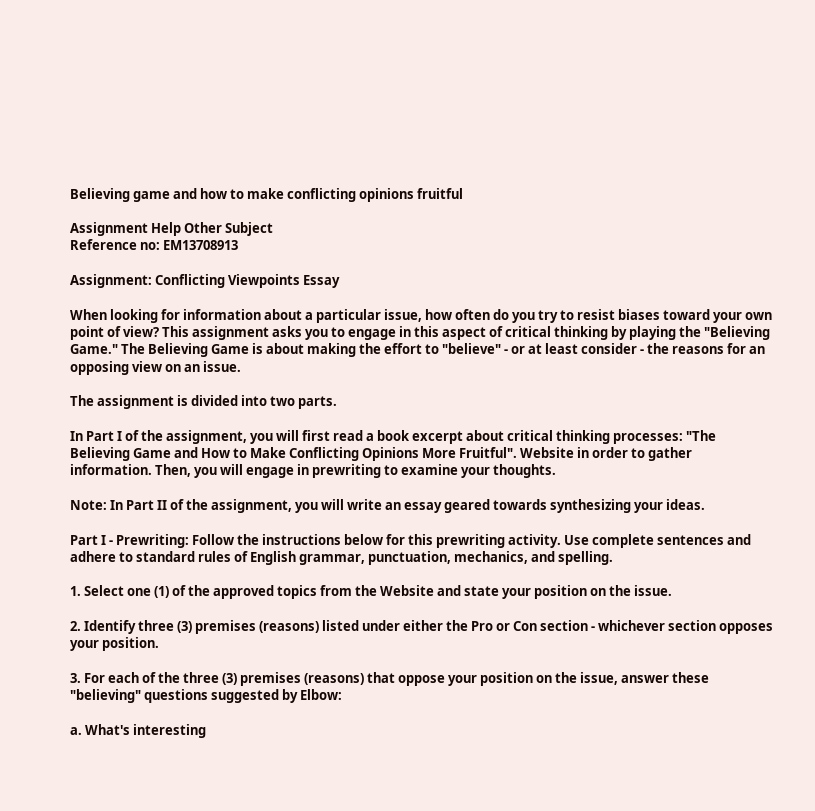Believing game and how to make conflicting opinions fruitful

Assignment Help Other Subject
Reference no: EM13708913

Assignment: Conflicting Viewpoints Essay

When looking for information about a particular issue, how often do you try to resist biases toward your own point of view? This assignment asks you to engage in this aspect of critical thinking by playing the "Believing Game." The Believing Game is about making the effort to "believe" - or at least consider - the reasons for an opposing view on an issue.

The assignment is divided into two parts.

In Part I of the assignment, you will first read a book excerpt about critical thinking processes: "The Believing Game and How to Make Conflicting Opinions More Fruitful". Website in order to gather information. Then, you will engage in prewriting to examine your thoughts.

Note: In Part II of the assignment, you will write an essay geared towards synthesizing your ideas.

Part I - Prewriting: Follow the instructions below for this prewriting activity. Use complete sentences and adhere to standard rules of English grammar, punctuation, mechanics, and spelling.

1. Select one (1) of the approved topics from the Website and state your position on the issue.

2. Identify three (3) premises (reasons) listed under either the Pro or Con section - whichever section opposes your position.

3. For each of the three (3) premises (reasons) that oppose your position on the issue, answer these "believing" questions suggested by Elbow:

a. What's interesting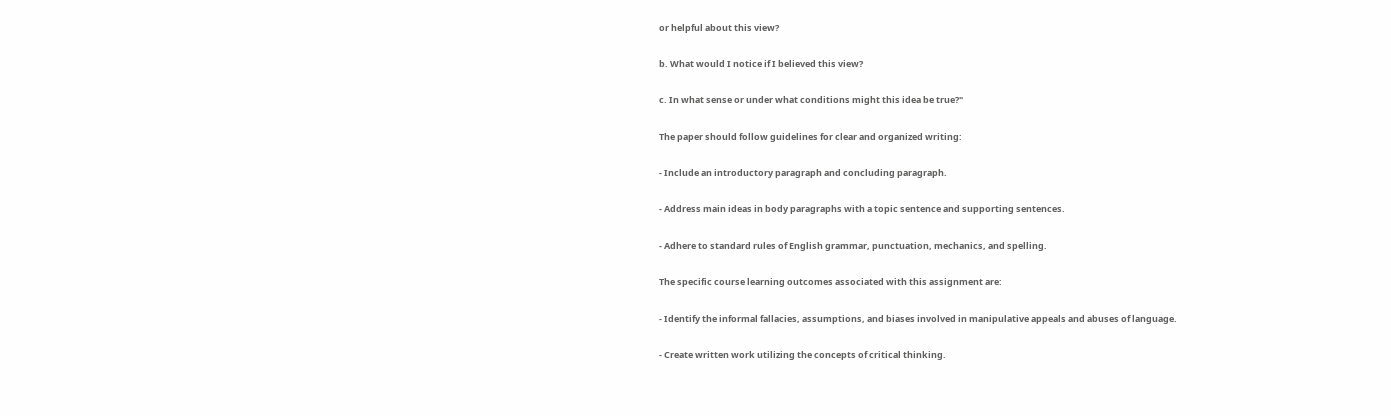or helpful about this view?

b. What would I notice if I believed this view?

c. In what sense or under what conditions might this idea be true?"

The paper should follow guidelines for clear and organized writing:

- Include an introductory paragraph and concluding paragraph.

- Address main ideas in body paragraphs with a topic sentence and supporting sentences.

- Adhere to standard rules of English grammar, punctuation, mechanics, and spelling.

The specific course learning outcomes associated with this assignment are:

- Identify the informal fallacies, assumptions, and biases involved in manipulative appeals and abuses of language.

- Create written work utilizing the concepts of critical thinking.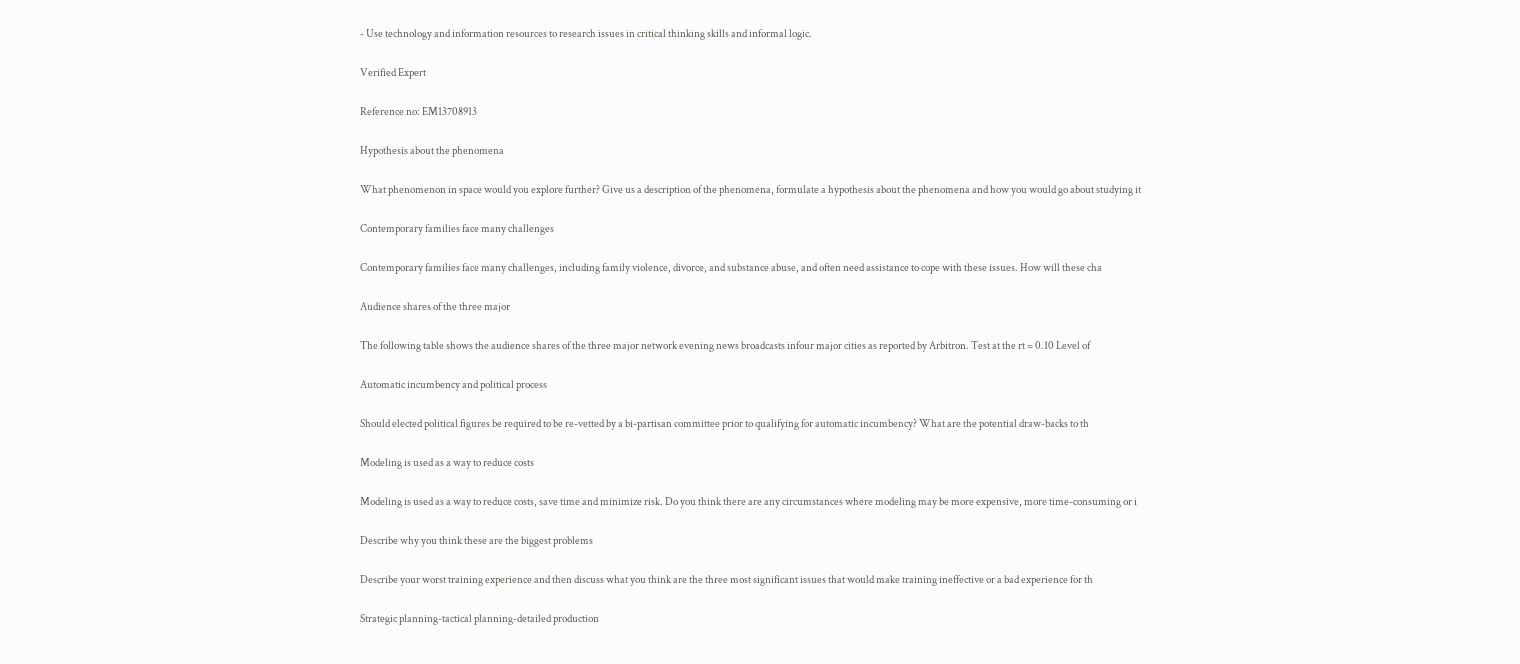- Use technology and information resources to research issues in critical thinking skills and informal logic.

Verified Expert

Reference no: EM13708913

Hypothesis about the phenomena

What phenomenon in space would you explore further? Give us a description of the phenomena, formulate a hypothesis about the phenomena and how you would go about studying it

Contemporary families face many challenges

Contemporary families face many challenges, including family violence, divorce, and substance abuse, and often need assistance to cope with these issues. How will these cha

Audience shares of the three major

The following table shows the audience shares of the three major network evening news broadcasts infour major cities as reported by Arbitron. Test at the rt = 0.10 Level of

Automatic incumbency and political process

Should elected political figures be required to be re-vetted by a bi-partisan committee prior to qualifying for automatic incumbency? What are the potential draw-backs to th

Modeling is used as a way to reduce costs

Modeling is used as a way to reduce costs, save time and minimize risk. Do you think there are any circumstances where modeling may be more expensive, more time-consuming or i

Describe why you think these are the biggest problems

Describe your worst training experience and then discuss what you think are the three most significant issues that would make training ineffective or a bad experience for th

Strategic planning-tactical planning-detailed production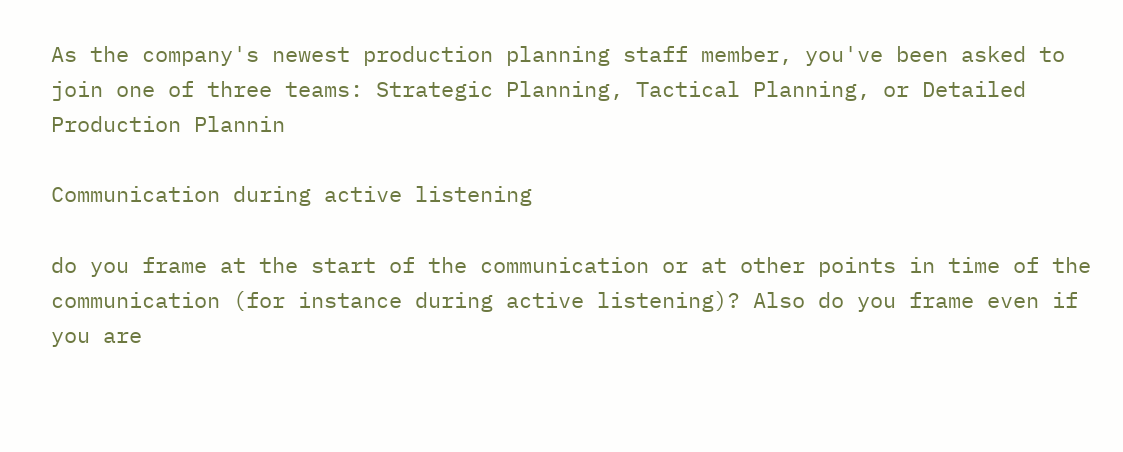As the company's newest production planning staff member, you've been asked to join one of three teams: Strategic Planning, Tactical Planning, or Detailed Production Plannin

Communication during active listening

do you frame at the start of the communication or at other points in time of the communication (for instance during active listening)? Also do you frame even if you are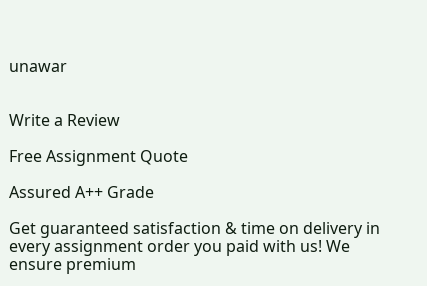unawar


Write a Review

Free Assignment Quote

Assured A++ Grade

Get guaranteed satisfaction & time on delivery in every assignment order you paid with us! We ensure premium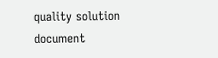quality solution document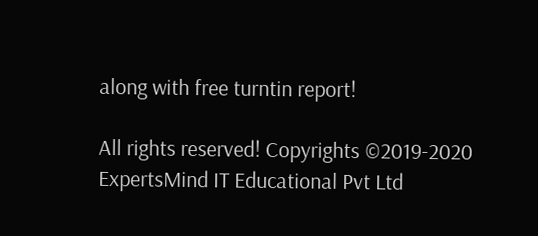along with free turntin report!

All rights reserved! Copyrights ©2019-2020 ExpertsMind IT Educational Pvt Ltd